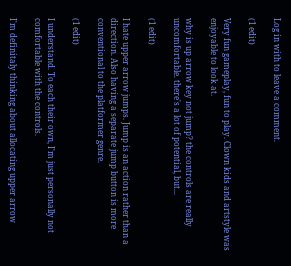Log in with to leave a comment.

(1 edit)

Very fun gameplay, fun to play. Clown kids and artstyle was enjoyable to look at.

why is up arrow key not jump? the controls are really uncomfortable. there's a lot of potential, but...

(1 edit)

I hate upper arrow jumps. Jump is an action rather than a direction. Also having a separate jump button is more conventional to the platformer genre.

(1 edit)

I understand. To each their own, I'm just personally not comfortable with the controls.

I'm definitaly thinking about allocating upper arrow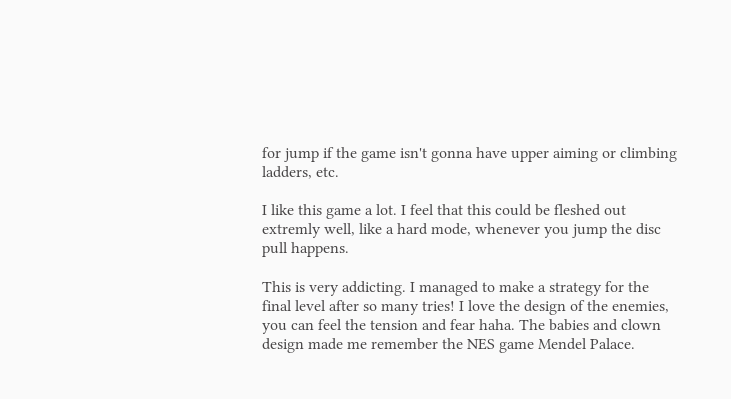for jump if the game isn't gonna have upper aiming or climbing ladders, etc.

I like this game a lot. I feel that this could be fleshed out extremly well, like a hard mode, whenever you jump the disc pull happens.

This is very addicting. I managed to make a strategy for the final level after so many tries! I love the design of the enemies, you can feel the tension and fear haha. The babies and clown design made me remember the NES game Mendel Palace.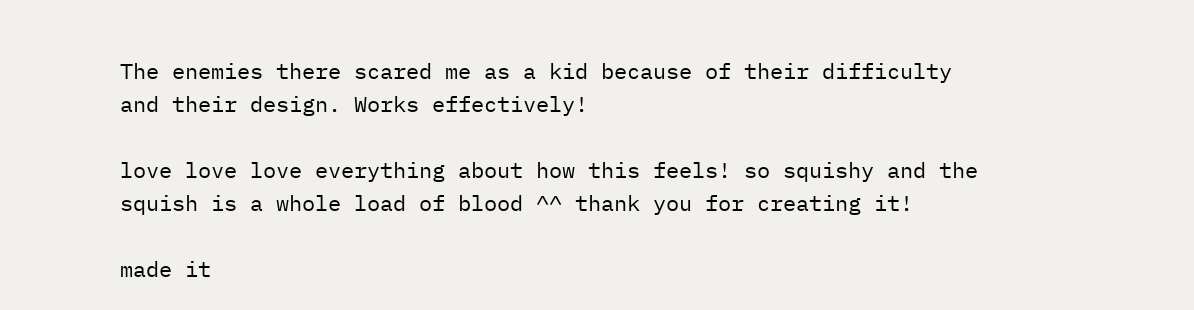The enemies there scared me as a kid because of their difficulty and their design. Works effectively!

love love love everything about how this feels! so squishy and the squish is a whole load of blood ^^ thank you for creating it!

made it